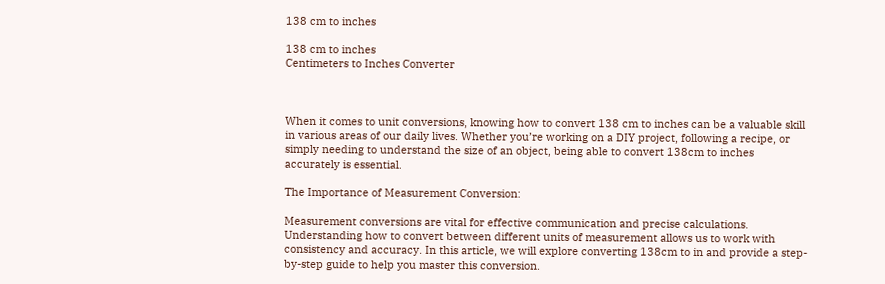138 cm to inches

138 cm to inches
Centimeters to Inches Converter



When it comes to unit conversions, knowing how to convert 138 cm to inches can be a valuable skill in various areas of our daily lives. Whether you’re working on a DIY project, following a recipe, or simply needing to understand the size of an object, being able to convert 138cm to inches accurately is essential.

The Importance of Measurement Conversion:

Measurement conversions are vital for effective communication and precise calculations. Understanding how to convert between different units of measurement allows us to work with consistency and accuracy. In this article, we will explore converting 138cm to in and provide a step-by-step guide to help you master this conversion.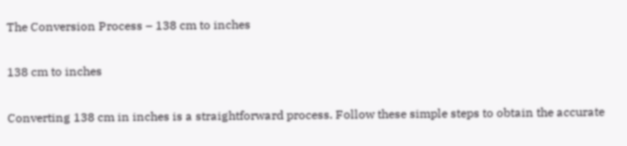The Conversion Process – 138 cm to inches

138 cm to inches

Converting 138 cm in inches is a straightforward process. Follow these simple steps to obtain the accurate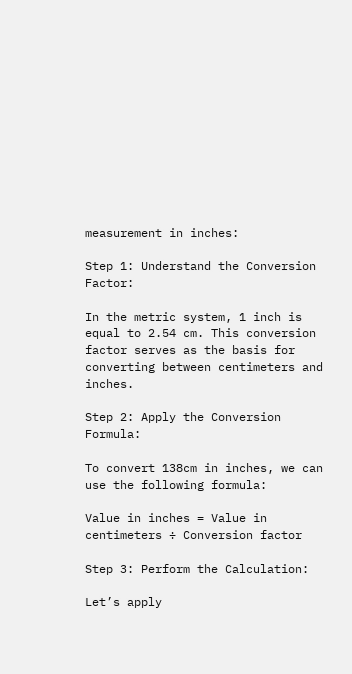measurement in inches:

Step 1: Understand the Conversion Factor:

In the metric system, 1 inch is equal to 2.54 cm. This conversion factor serves as the basis for converting between centimeters and inches.

Step 2: Apply the Conversion Formula:

To convert 138cm in inches, we can use the following formula:

Value in inches = Value in centimeters ÷ Conversion factor

Step 3: Perform the Calculation:

Let’s apply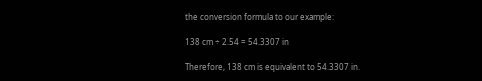the conversion formula to our example:

138 cm ÷ 2.54 = 54.3307 in

Therefore, 138 cm is equivalent to 54.3307 in.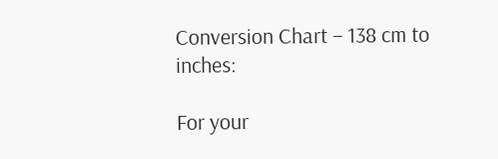Conversion Chart – 138 cm to inches:

For your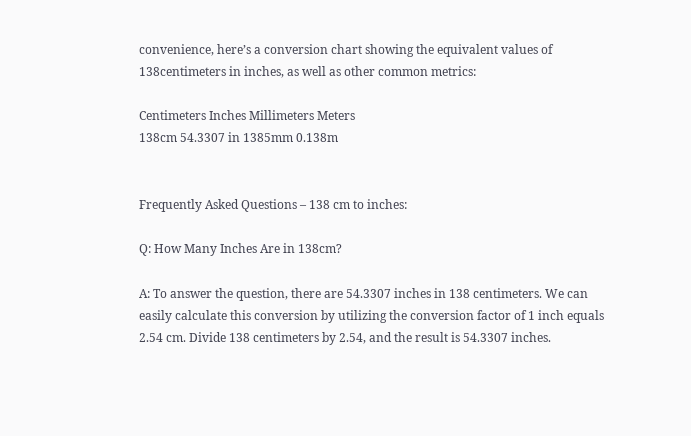convenience, here’s a conversion chart showing the equivalent values of 138centimeters in inches, as well as other common metrics:

Centimeters Inches Millimeters Meters
138cm 54.3307 in 1385mm 0.138m


Frequently Asked Questions – 138 cm to inches:

Q: How Many Inches Are in 138cm?

A: To answer the question, there are 54.3307 inches in 138 centimeters. We can easily calculate this conversion by utilizing the conversion factor of 1 inch equals 2.54 cm. Divide 138 centimeters by 2.54, and the result is 54.3307 inches.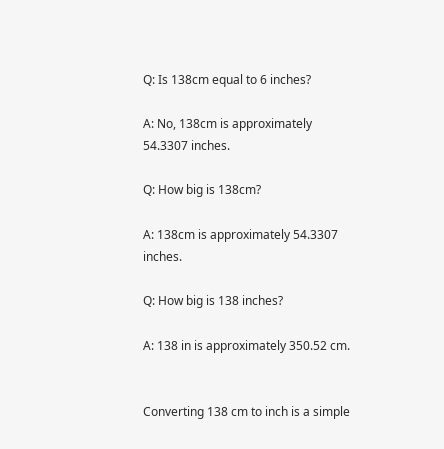Q: Is 138cm equal to 6 inches?

A: No, 138cm is approximately 54.3307 inches.

Q: How big is 138cm?

A: 138cm is approximately 54.3307 inches.

Q: How big is 138 inches?

A: 138 in is approximately 350.52 cm.


Converting 138 cm to inch is a simple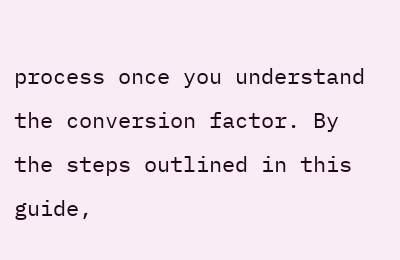process once you understand the conversion factor. By the steps outlined in this guide,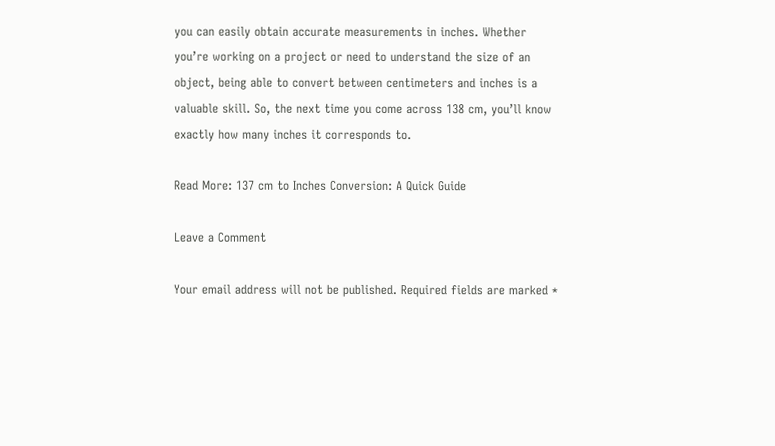you can easily obtain accurate measurements in inches. Whether you’re working on a project or need to understand the size of an object, being able to convert between centimeters and inches is a valuable skill. So, the next time you come across 138 cm, you’ll know exactly how many inches it corresponds to.

Read More: 137 cm to Inches Conversion: A Quick Guide

Leave a Comment

Your email address will not be published. Required fields are marked *